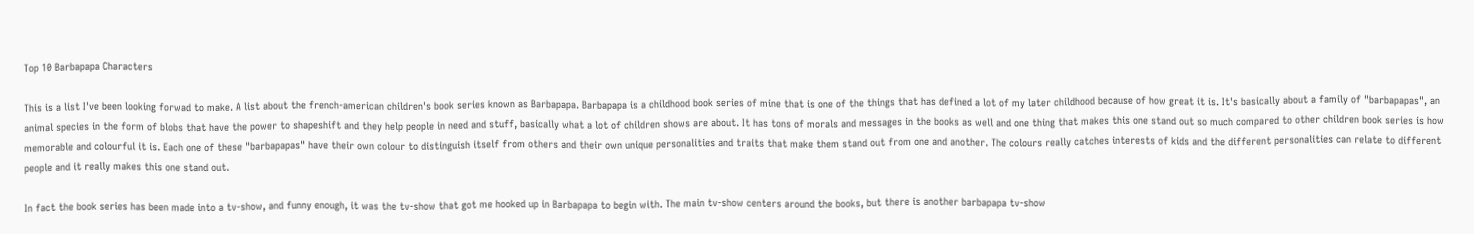Top 10 Barbapapa Characters

This is a list I've been looking forwad to make. A list about the french-american children's book series known as Barbapapa. Barbapapa is a childhood book series of mine that is one of the things that has defined a lot of my later childhood because of how great it is. It's basically about a family of "barbapapas", an animal species in the form of blobs that have the power to shapeshift and they help people in need and stuff, basically what a lot of children shows are about. It has tons of morals and messages in the books as well and one thing that makes this one stand out so much compared to other children book series is how memorable and colourful it is. Each one of these "barbapapas" have their own colour to distinguish itself from others and their own unique personalities and traits that make them stand out from one and another. The colours really catches interests of kids and the different personalities can relate to different people and it really makes this one stand out.

In fact the book series has been made into a tv-show, and funny enough, it was the tv-show that got me hooked up in Barbapapa to begin with. The main tv-show centers around the books, but there is another barbapapa tv-show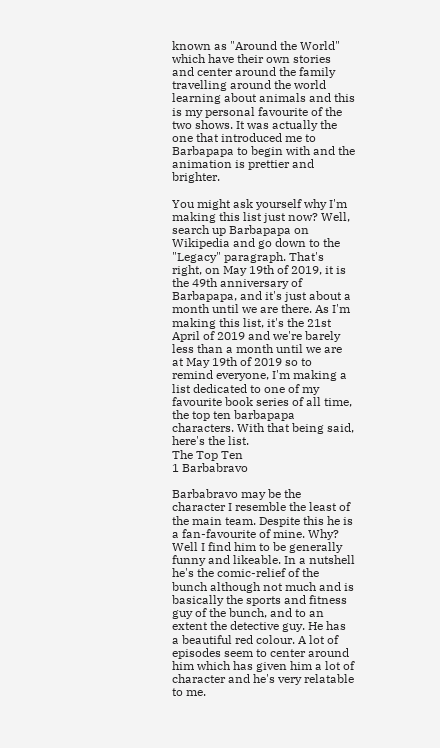known as "Around the World" which have their own stories and center around the family travelling around the world learning about animals and this is my personal favourite of the two shows. It was actually the one that introduced me to Barbapapa to begin with and the animation is prettier and brighter.

You might ask yourself why I'm making this list just now? Well, search up Barbapapa on Wikipedia and go down to the "Legacy" paragraph. That's right, on May 19th of 2019, it is the 49th anniversary of Barbapapa, and it's just about a month until we are there. As I'm making this list, it's the 21st April of 2019 and we're barely less than a month until we are at May 19th of 2019 so to remind everyone, I'm making a list dedicated to one of my favourite book series of all time, the top ten barbapapa characters. With that being said, here's the list.
The Top Ten
1 Barbabravo

Barbabravo may be the character I resemble the least of the main team. Despite this he is a fan-favourite of mine. Why? Well I find him to be generally funny and likeable. In a nutshell he's the comic-relief of the bunch although not much and is basically the sports and fitness guy of the bunch, and to an extent the detective guy. He has a beautiful red colour. A lot of episodes seem to center around him which has given him a lot of character and he's very relatable to me.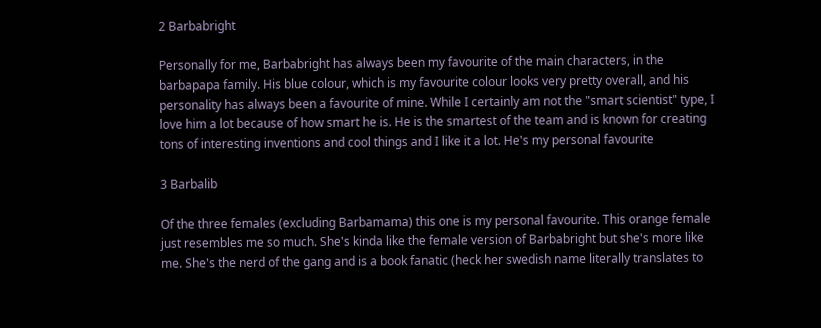2 Barbabright

Personally for me, Barbabright has always been my favourite of the main characters, in the barbapapa family. His blue colour, which is my favourite colour looks very pretty overall, and his personality has always been a favourite of mine. While I certainly am not the "smart scientist" type, I love him a lot because of how smart he is. He is the smartest of the team and is known for creating tons of interesting inventions and cool things and I like it a lot. He's my personal favourite

3 Barbalib

Of the three females (excluding Barbamama) this one is my personal favourite. This orange female just resembles me so much. She's kinda like the female version of Barbabright but she's more like me. She's the nerd of the gang and is a book fanatic (heck her swedish name literally translates to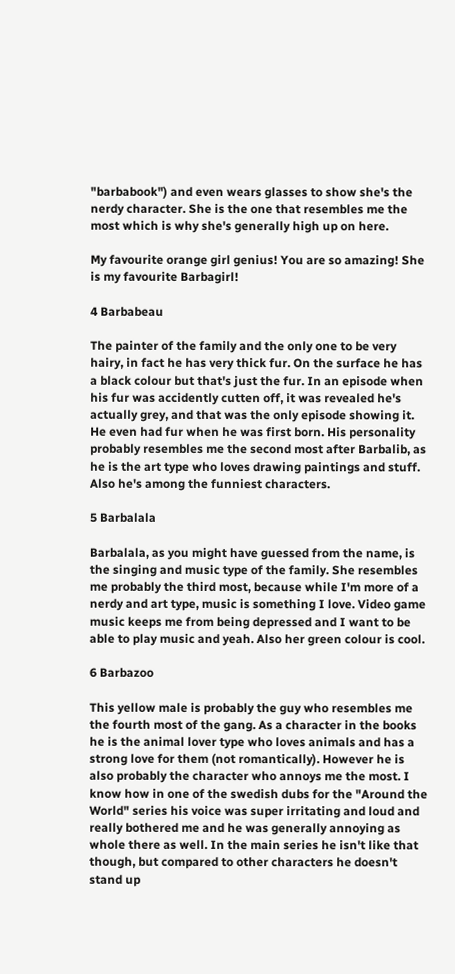"barbabook") and even wears glasses to show she's the nerdy character. She is the one that resembles me the most which is why she's generally high up on here.

My favourite orange girl genius! You are so amazing! She is my favourite Barbagirl!

4 Barbabeau

The painter of the family and the only one to be very hairy, in fact he has very thick fur. On the surface he has a black colour but that's just the fur. In an episode when his fur was accidently cutten off, it was revealed he's actually grey, and that was the only episode showing it. He even had fur when he was first born. His personality probably resembles me the second most after Barbalib, as he is the art type who loves drawing paintings and stuff. Also he's among the funniest characters.

5 Barbalala

Barbalala, as you might have guessed from the name, is the singing and music type of the family. She resembles me probably the third most, because while I'm more of a nerdy and art type, music is something I love. Video game music keeps me from being depressed and I want to be able to play music and yeah. Also her green colour is cool.

6 Barbazoo

This yellow male is probably the guy who resembles me the fourth most of the gang. As a character in the books he is the animal lover type who loves animals and has a strong love for them (not romantically). However he is also probably the character who annoys me the most. I know how in one of the swedish dubs for the "Around the World" series his voice was super irritating and loud and really bothered me and he was generally annoying as whole there as well. In the main series he isn't like that though, but compared to other characters he doesn't stand up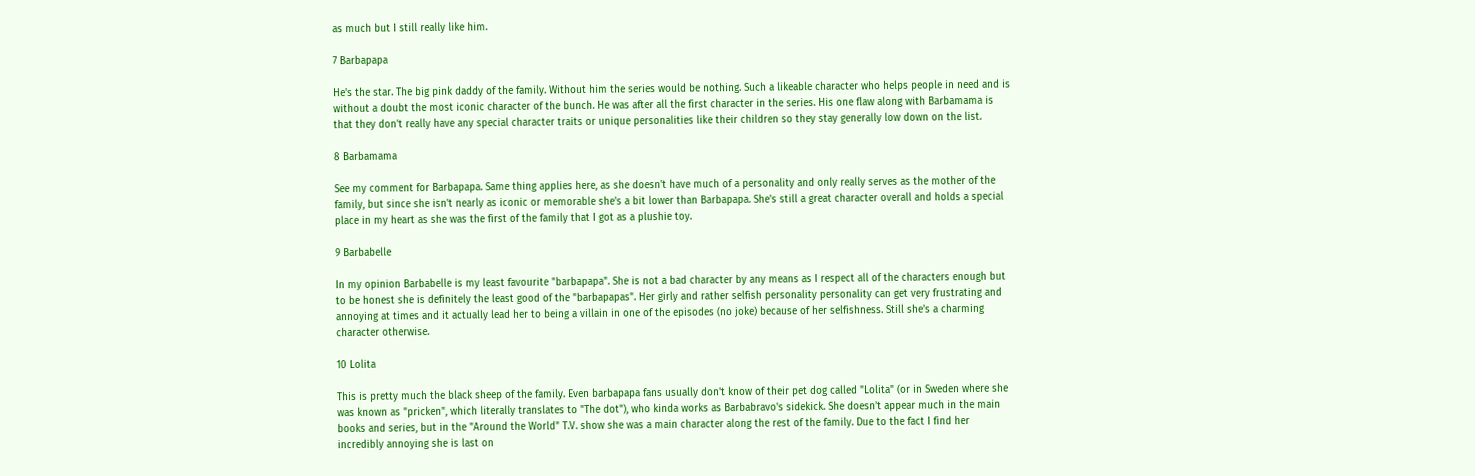as much but I still really like him.

7 Barbapapa

He's the star. The big pink daddy of the family. Without him the series would be nothing. Such a likeable character who helps people in need and is without a doubt the most iconic character of the bunch. He was after all the first character in the series. His one flaw along with Barbamama is that they don't really have any special character traits or unique personalities like their children so they stay generally low down on the list.

8 Barbamama

See my comment for Barbapapa. Same thing applies here, as she doesn't have much of a personality and only really serves as the mother of the family, but since she isn't nearly as iconic or memorable she's a bit lower than Barbapapa. She's still a great character overall and holds a special place in my heart as she was the first of the family that I got as a plushie toy.

9 Barbabelle

In my opinion Barbabelle is my least favourite "barbapapa". She is not a bad character by any means as I respect all of the characters enough but to be honest she is definitely the least good of the "barbapapas". Her girly and rather selfish personality personality can get very frustrating and annoying at times and it actually lead her to being a villain in one of the episodes (no joke) because of her selfishness. Still she's a charming character otherwise.

10 Lolita

This is pretty much the black sheep of the family. Even barbapapa fans usually don't know of their pet dog called "Lolita" (or in Sweden where she was known as "pricken", which literally translates to "The dot"), who kinda works as Barbabravo's sidekick. She doesn't appear much in the main books and series, but in the "Around the World" T.V. show she was a main character along the rest of the family. Due to the fact I find her incredibly annoying she is last on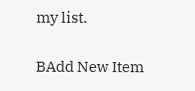my list.

BAdd New Item